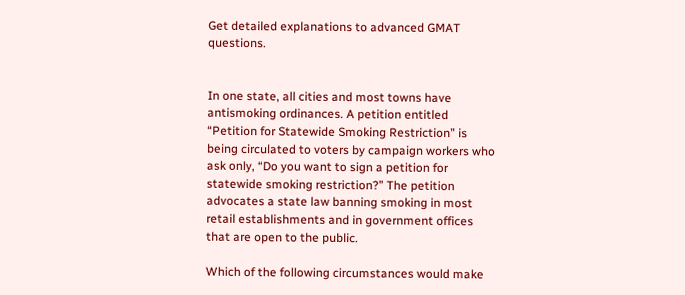Get detailed explanations to advanced GMAT questions.


In one state, all cities and most towns have antismoking ordinances. A petition entitled “Petition for Statewide Smoking Restriction” is being circulated to voters by campaign workers who ask only, “Do you want to sign a petition for statewide smoking restriction?” The petition advocates a state law banning smoking in most retail establishments and in government offices that are open to the public.

Which of the following circumstances would make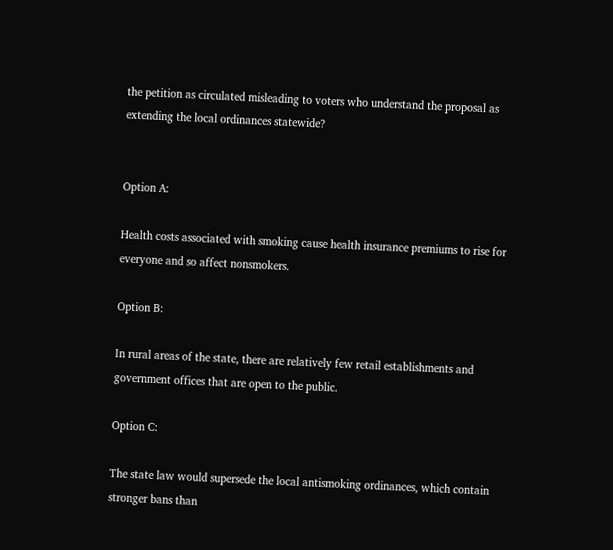the petition as circulated misleading to voters who understand the proposal as extending the local ordinances statewide?


Option A:

Health costs associated with smoking cause health insurance premiums to rise for everyone and so affect nonsmokers.

Option B:

In rural areas of the state, there are relatively few retail establishments and government offices that are open to the public.

Option C:

The state law would supersede the local antismoking ordinances, which contain stronger bans than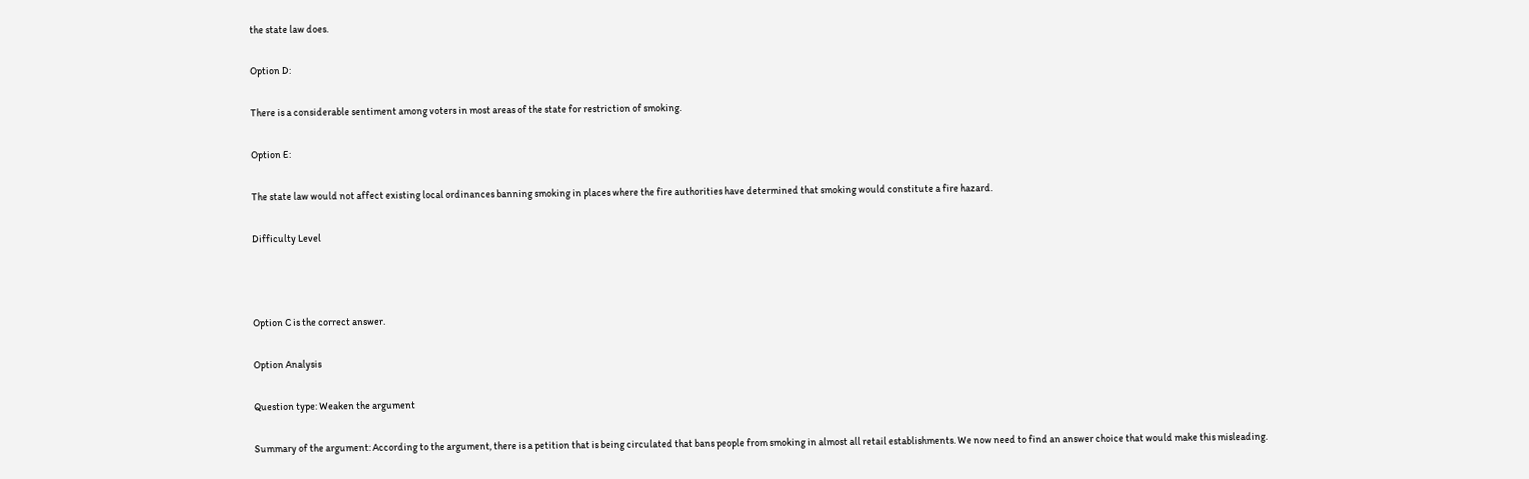the state law does.

Option D:

There is a considerable sentiment among voters in most areas of the state for restriction of smoking.

Option E:

The state law would not affect existing local ordinances banning smoking in places where the fire authorities have determined that smoking would constitute a fire hazard.

Difficulty Level



Option C is the correct answer.

Option Analysis

Question type: Weaken the argument

Summary of the argument: According to the argument, there is a petition that is being circulated that bans people from smoking in almost all retail establishments. We now need to find an answer choice that would make this misleading.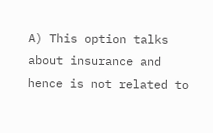A) This option talks about insurance and hence is not related to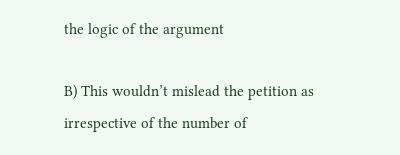the logic of the argument

B) This wouldn’t mislead the petition as irrespective of the number of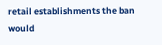retail establishments the ban would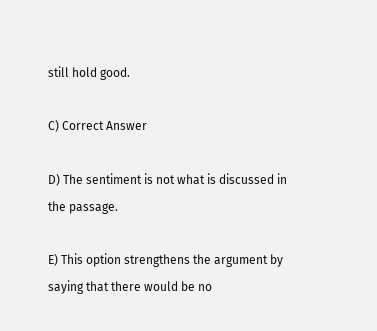still hold good.

C) Correct Answer

D) The sentiment is not what is discussed in the passage.

E) This option strengthens the argument by saying that there would be no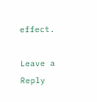effect.

Leave a Reply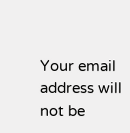Your email address will not be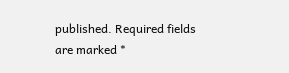published. Required fields are marked *